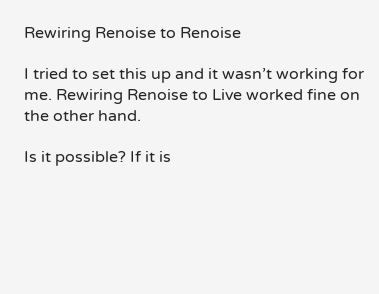Rewiring Renoise to Renoise

I tried to set this up and it wasn’t working for me. Rewiring Renoise to Live worked fine on the other hand.

Is it possible? If it is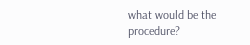what would be the procedure?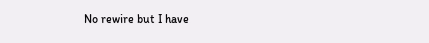No rewire but I have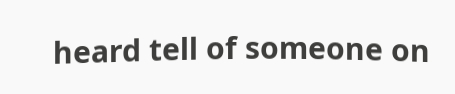heard tell of someone on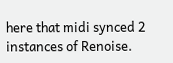here that midi synced 2 instances of Renoise.